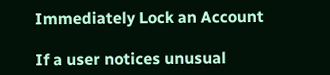Immediately Lock an Account

If a user notices unusual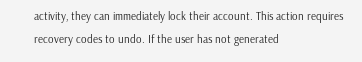activity, they can immediately lock their account. This action requires recovery codes to undo. If the user has not generated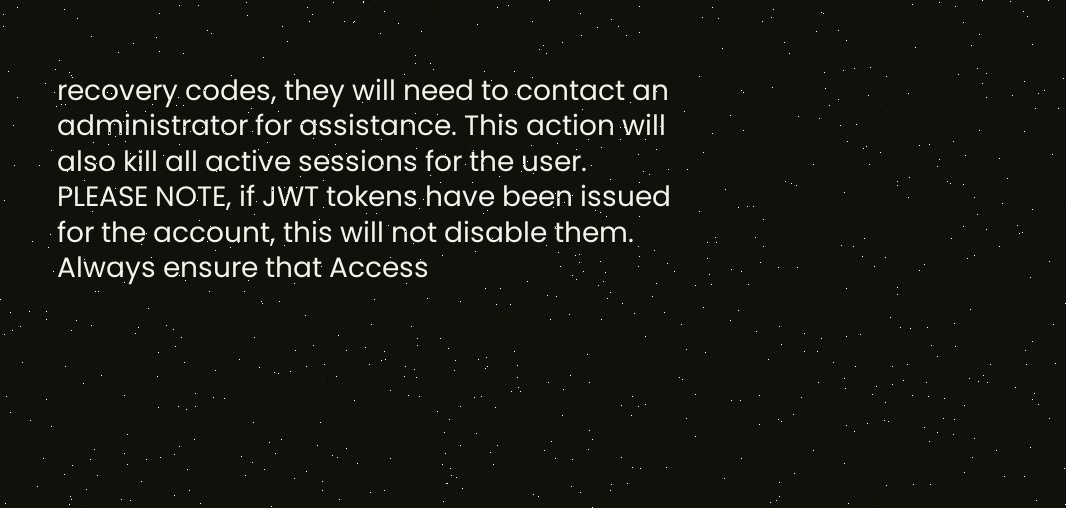recovery codes, they will need to contact an administrator for assistance. This action will also kill all active sessions for the user. PLEASE NOTE, if JWT tokens have been issued for the account, this will not disable them. Always ensure that Access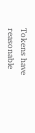Tokens have reasonable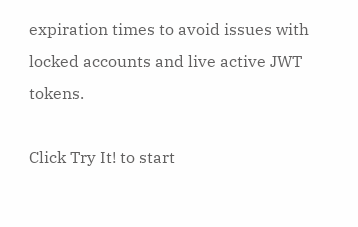expiration times to avoid issues with locked accounts and live active JWT tokens.

Click Try It! to start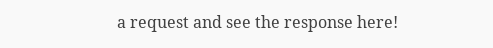a request and see the response here!